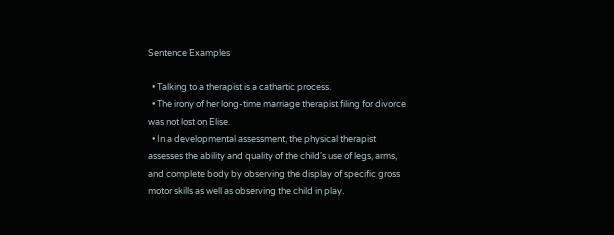Sentence Examples

  • Talking to a therapist is a cathartic process.
  • The irony of her long-time marriage therapist filing for divorce was not lost on Elise.
  • In a developmental assessment, the physical therapist assesses the ability and quality of the child's use of legs, arms, and complete body by observing the display of specific gross motor skills as well as observing the child in play.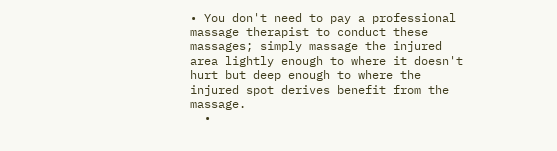• You don't need to pay a professional massage therapist to conduct these massages; simply massage the injured area lightly enough to where it doesn't hurt but deep enough to where the injured spot derives benefit from the massage.
  •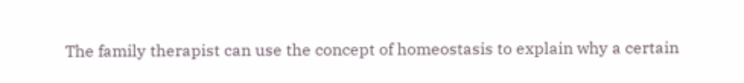The family therapist can use the concept of homeostasis to explain why a certain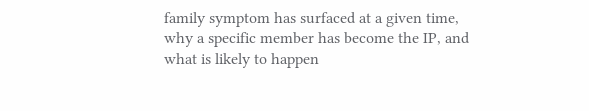family symptom has surfaced at a given time, why a specific member has become the IP, and what is likely to happen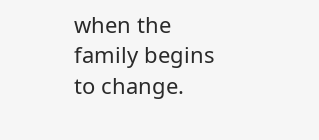when the family begins to change.